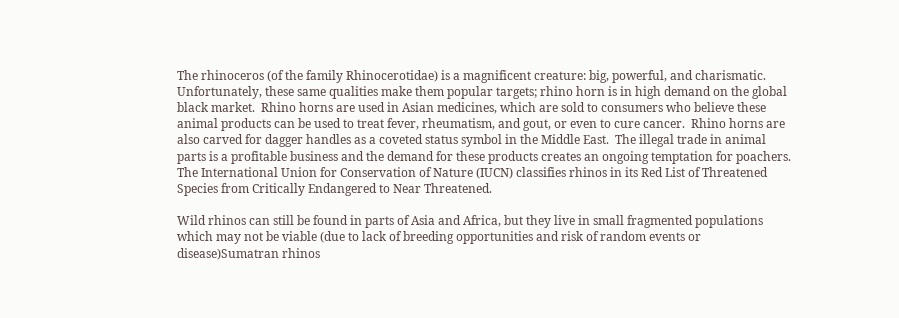The rhinoceros (of the family Rhinocerotidae) is a magnificent creature: big, powerful, and charismatic.  Unfortunately, these same qualities make them popular targets; rhino horn is in high demand on the global black market.  Rhino horns are used in Asian medicines, which are sold to consumers who believe these animal products can be used to treat fever, rheumatism, and gout, or even to cure cancer.  Rhino horns are also carved for dagger handles as a coveted status symbol in the Middle East.  The illegal trade in animal parts is a profitable business and the demand for these products creates an ongoing temptation for poachers. The International Union for Conservation of Nature (IUCN) classifies rhinos in its Red List of Threatened Species from Critically Endangered to Near Threatened.

Wild rhinos can still be found in parts of Asia and Africa, but they live in small fragmented populations which may not be viable (due to lack of breeding opportunities and risk of random events or disease)Sumatran rhinos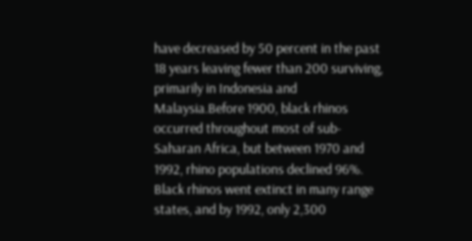have decreased by 50 percent in the past 18 years leaving fewer than 200 surviving, primarily in Indonesia and Malaysia.Before 1900, black rhinos occurred throughout most of sub-Saharan Africa, but between 1970 and 1992, rhino populations declined 96%. Black rhinos went extinct in many range states, and by 1992, only 2,300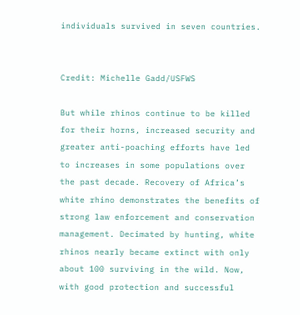individuals survived in seven countries.


Credit: Michelle Gadd/USFWS

But while rhinos continue to be killed for their horns, increased security and greater anti-poaching efforts have led to increases in some populations over the past decade. Recovery of Africa’s white rhino demonstrates the benefits of strong law enforcement and conservation management. Decimated by hunting, white rhinos nearly became extinct with only about 100 surviving in the wild. Now, with good protection and successful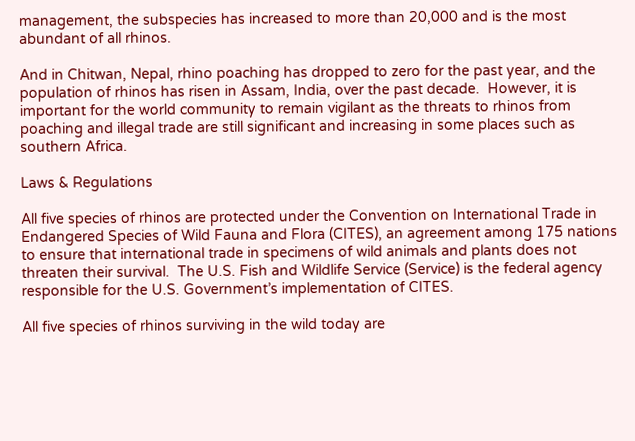management, the subspecies has increased to more than 20,000 and is the most abundant of all rhinos.

And in Chitwan, Nepal, rhino poaching has dropped to zero for the past year, and the population of rhinos has risen in Assam, India, over the past decade.  However, it is important for the world community to remain vigilant as the threats to rhinos from poaching and illegal trade are still significant and increasing in some places such as southern Africa.

Laws & Regulations

All five species of rhinos are protected under the Convention on International Trade in Endangered Species of Wild Fauna and Flora (CITES), an agreement among 175 nations to ensure that international trade in specimens of wild animals and plants does not threaten their survival.  The U.S. Fish and Wildlife Service (Service) is the federal agency responsible for the U.S. Government’s implementation of CITES.

All five species of rhinos surviving in the wild today are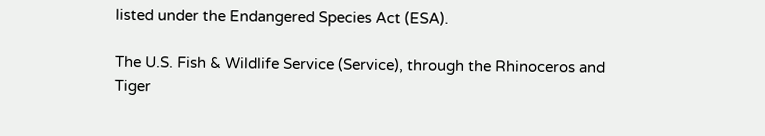listed under the Endangered Species Act (ESA).

The U.S. Fish & Wildlife Service (Service), through the Rhinoceros and Tiger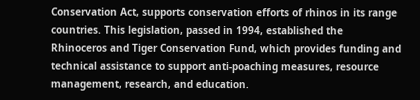Conservation Act, supports conservation efforts of rhinos in its range countries. This legislation, passed in 1994, established the Rhinoceros and Tiger Conservation Fund, which provides funding and technical assistance to support anti-poaching measures, resource management, research, and education.